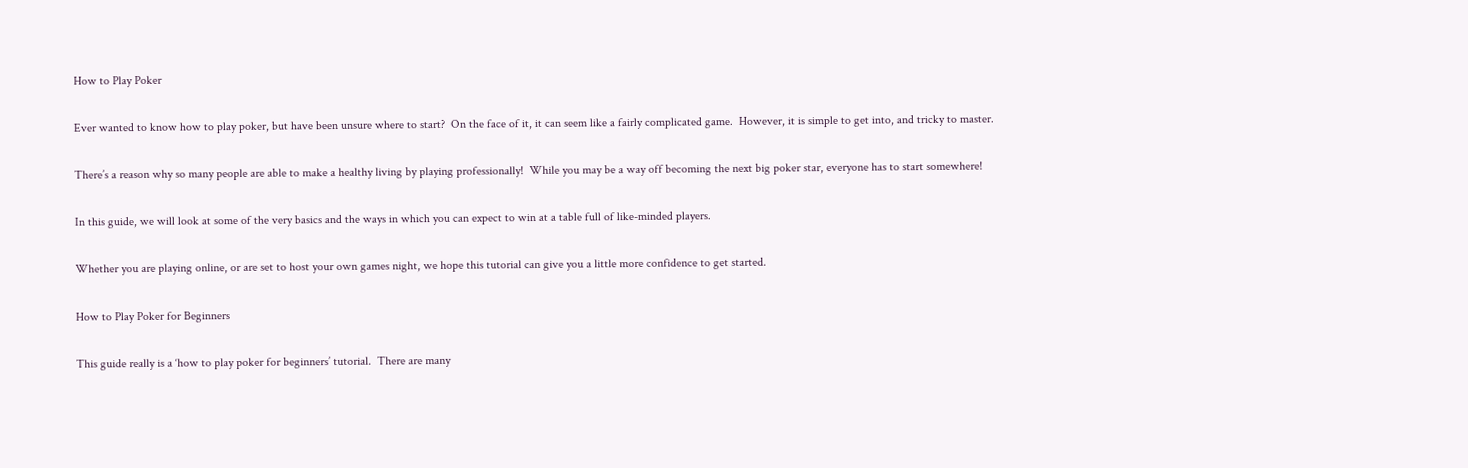How to Play Poker

Ever wanted to know how to play poker, but have been unsure where to start?  On the face of it, it can seem like a fairly complicated game.  However, it is simple to get into, and tricky to master.

There’s a reason why so many people are able to make a healthy living by playing professionally!  While you may be a way off becoming the next big poker star, everyone has to start somewhere!

In this guide, we will look at some of the very basics and the ways in which you can expect to win at a table full of like-minded players.

Whether you are playing online, or are set to host your own games night, we hope this tutorial can give you a little more confidence to get started.

How to Play Poker for Beginners

This guide really is a ‘how to play poker for beginners’ tutorial.  There are many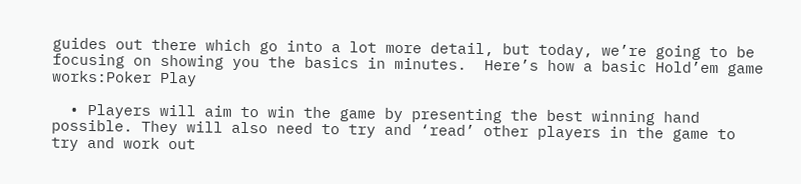guides out there which go into a lot more detail, but today, we’re going to be focusing on showing you the basics in minutes.  Here’s how a basic Hold’em game works:Poker Play

  • Players will aim to win the game by presenting the best winning hand possible. They will also need to try and ‘read’ other players in the game to try and work out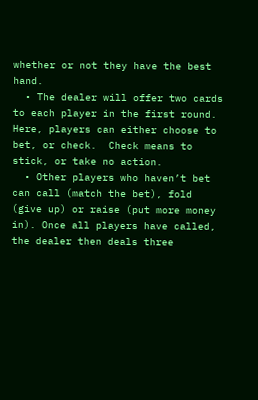whether or not they have the best hand.
  • The dealer will offer two cards to each player in the first round. Here, players can either choose to bet, or check.  Check means to stick, or take no action.
  • Other players who haven’t bet can call (match the bet), fold (give up) or raise (put more money in). Once all players have called, the dealer then deals three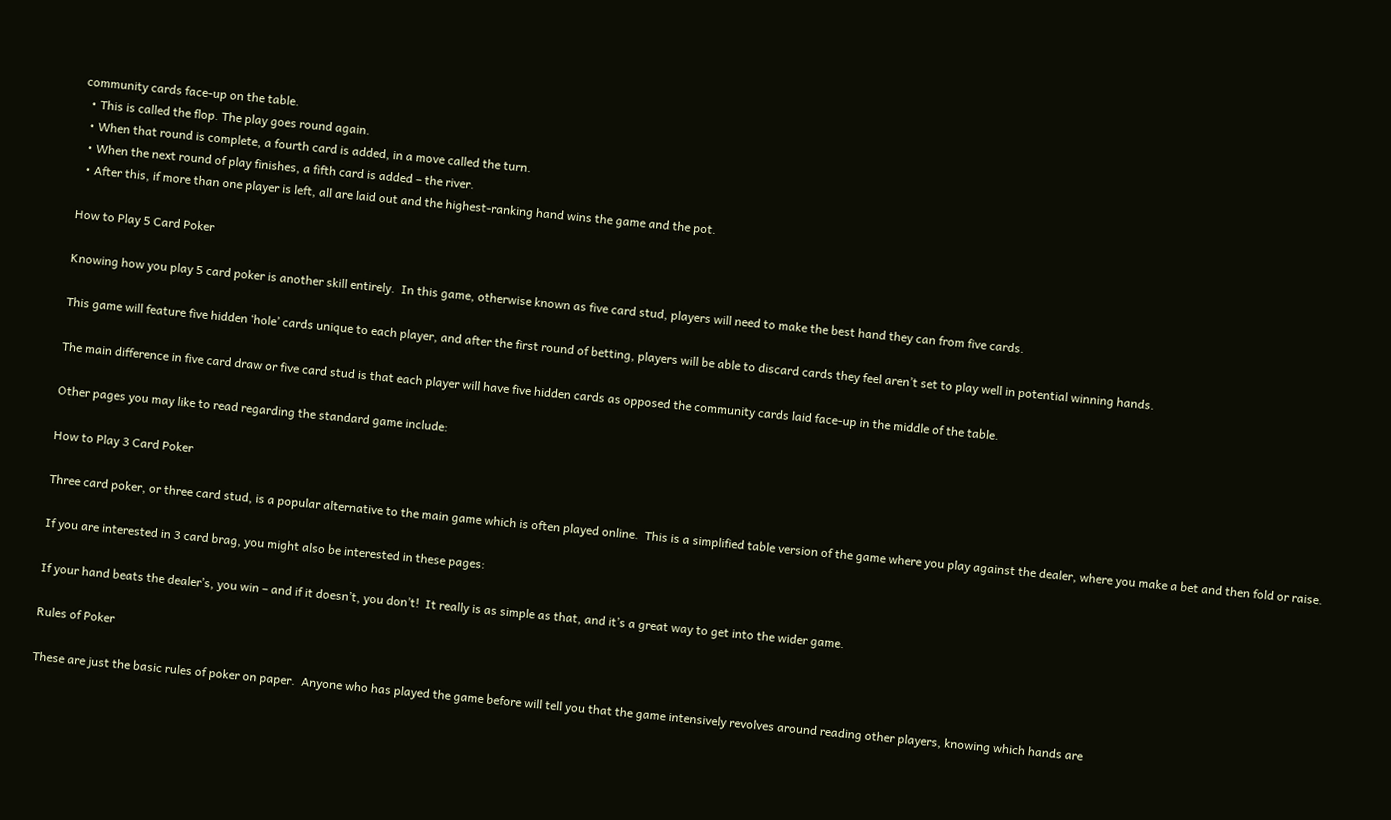community cards face-up on the table.
  • This is called the flop. The play goes round again.
  • When that round is complete, a fourth card is added, in a move called the turn.
  • When the next round of play finishes, a fifth card is added – the river.
  • After this, if more than one player is left, all are laid out and the highest-ranking hand wins the game and the pot.

How to Play 5 Card Poker

Knowing how you play 5 card poker is another skill entirely.  In this game, otherwise known as five card stud, players will need to make the best hand they can from five cards.

This game will feature five hidden ‘hole’ cards unique to each player, and after the first round of betting, players will be able to discard cards they feel aren’t set to play well in potential winning hands.

The main difference in five card draw or five card stud is that each player will have five hidden cards as opposed the community cards laid face-up in the middle of the table.

Other pages you may like to read regarding the standard game include:

How to Play 3 Card Poker

Three card poker, or three card stud, is a popular alternative to the main game which is often played online.  This is a simplified table version of the game where you play against the dealer, where you make a bet and then fold or raise.

If you are interested in 3 card brag, you might also be interested in these pages:

If your hand beats the dealer’s, you win – and if it doesn’t, you don’t!  It really is as simple as that, and it’s a great way to get into the wider game.

Rules of Poker

These are just the basic rules of poker on paper.  Anyone who has played the game before will tell you that the game intensively revolves around reading other players, knowing which hands are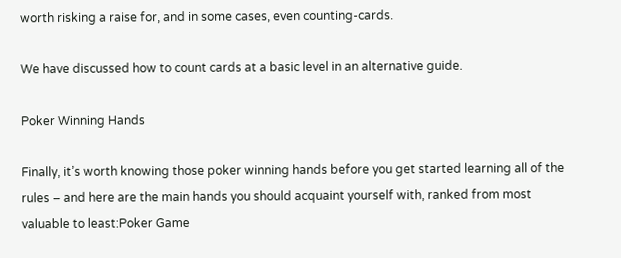worth risking a raise for, and in some cases, even counting-cards.

We have discussed how to count cards at a basic level in an alternative guide.

Poker Winning Hands

Finally, it’s worth knowing those poker winning hands before you get started learning all of the rules – and here are the main hands you should acquaint yourself with, ranked from most valuable to least:Poker Game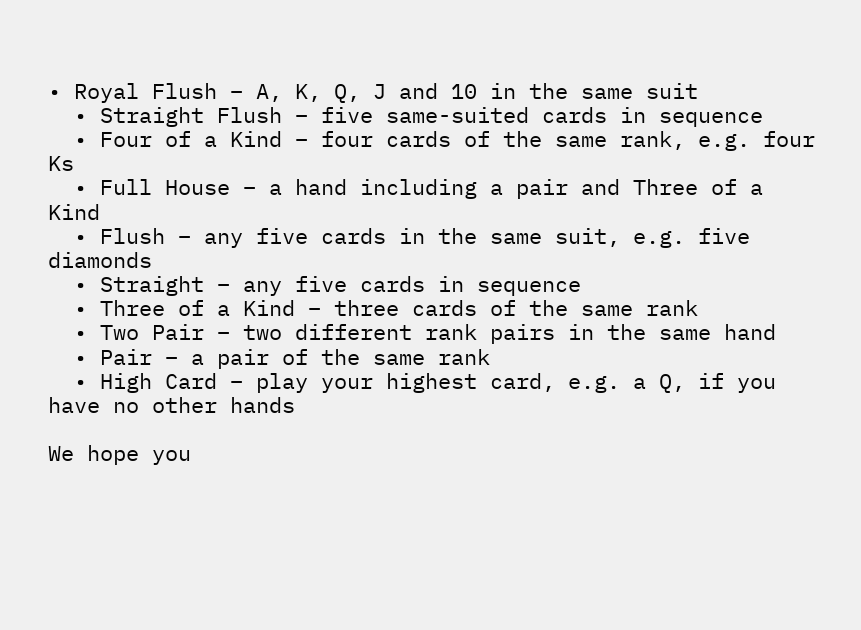• Royal Flush – A, K, Q, J and 10 in the same suit
  • Straight Flush – five same-suited cards in sequence
  • Four of a Kind – four cards of the same rank, e.g. four Ks
  • Full House – a hand including a pair and Three of a Kind
  • Flush – any five cards in the same suit, e.g. five diamonds
  • Straight – any five cards in sequence
  • Three of a Kind – three cards of the same rank
  • Two Pair – two different rank pairs in the same hand
  • Pair – a pair of the same rank
  • High Card – play your highest card, e.g. a Q, if you have no other hands

We hope you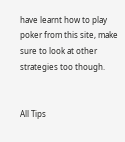have learnt how to play poker from this site, make sure to look at other strategies too though.


All Tips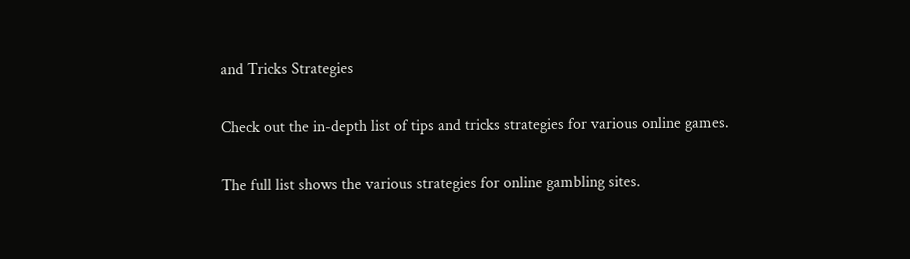and Tricks Strategies

Check out the in-depth list of tips and tricks strategies for various online games.

The full list shows the various strategies for online gambling sites.